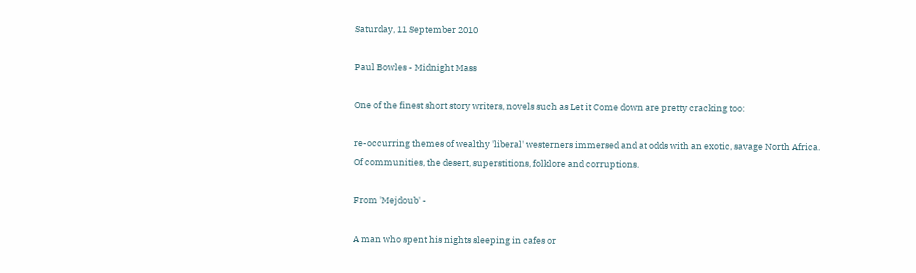Saturday, 11 September 2010

Paul Bowles - Midnight Mass

One of the finest short story writers, novels such as Let it Come down are pretty cracking too:

re-occurring themes of wealthy 'liberal' westerners immersed and at odds with an exotic, savage North Africa.
Of communities, the desert, superstitions, folklore and corruptions.

From 'Mejdoub' -

A man who spent his nights sleeping in cafes or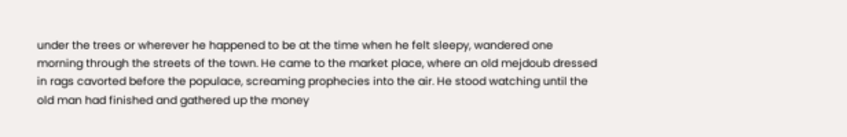under the trees or wherever he happened to be at the time when he felt sleepy, wandered one morning through the streets of the town. He came to the market place, where an old mejdoub dressed in rags cavorted before the populace, screaming prophecies into the air. He stood watching until the old man had finished and gathered up the money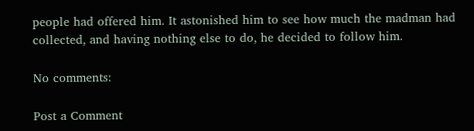people had offered him. It astonished him to see how much the madman had collected, and having nothing else to do, he decided to follow him.

No comments:

Post a Comment